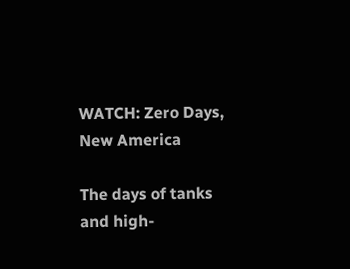WATCH: Zero Days, New America

The days of tanks and high-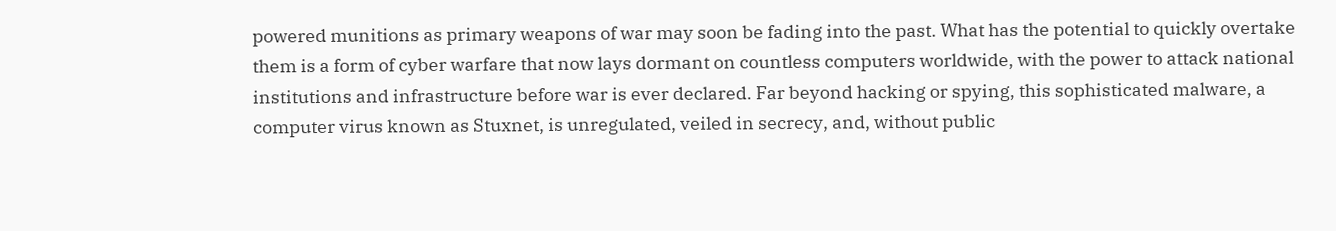powered munitions as primary weapons of war may soon be fading into the past. What has the potential to quickly overtake them is a form of cyber warfare that now lays dormant on countless computers worldwide, with the power to attack national institutions and infrastructure before war is ever declared. Far beyond hacking or spying, this sophisticated malware, a computer virus known as Stuxnet, is unregulated, veiled in secrecy, and, without public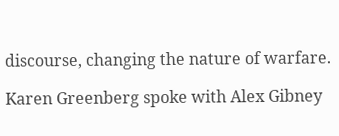discourse, changing the nature of warfare.

Karen Greenberg spoke with Alex Gibney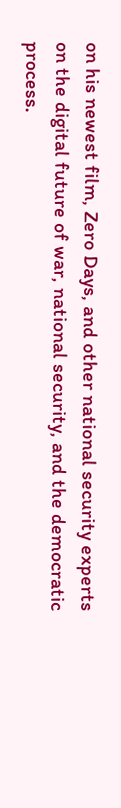on his newest film, Zero Days, and other national security experts on the digital future of war, national security, and the democratic process.